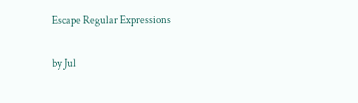Escape Regular Expressions

by Jul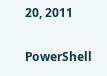20, 2011

PowerShell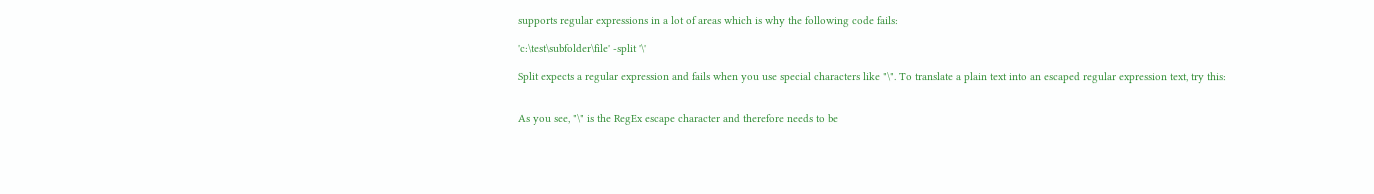supports regular expressions in a lot of areas which is why the following code fails:

'c:\test\subfolder\file' -split '\'

Split expects a regular expression and fails when you use special characters like "\". To translate a plain text into an escaped regular expression text, try this:


As you see, "\" is the RegEx escape character and therefore needs to be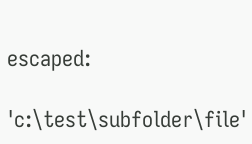escaped:

'c:\test\subfolder\file'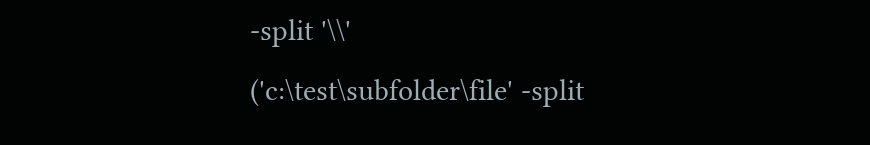-split '\\'
('c:\test\subfolder\file' -split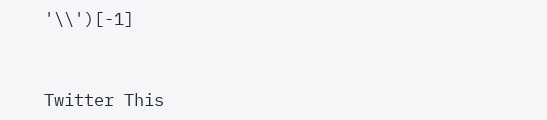'\\')[-1]


Twitter This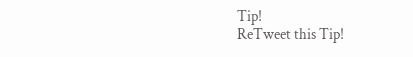Tip!
ReTweet this Tip!